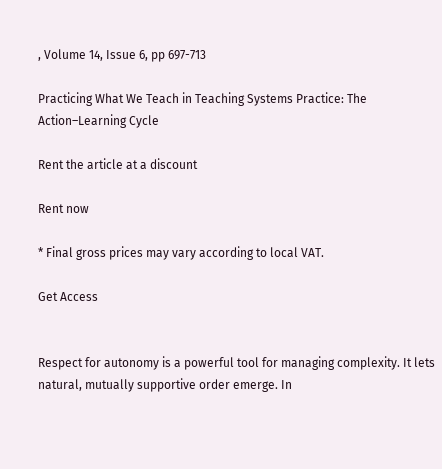, Volume 14, Issue 6, pp 697-713

Practicing What We Teach in Teaching Systems Practice: The Action–Learning Cycle

Rent the article at a discount

Rent now

* Final gross prices may vary according to local VAT.

Get Access


Respect for autonomy is a powerful tool for managing complexity. It lets natural, mutually supportive order emerge. In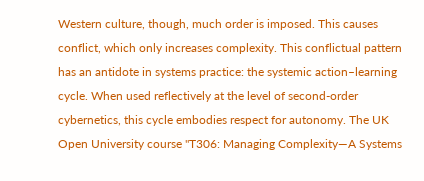Western culture, though, much order is imposed. This causes conflict, which only increases complexity. This conflictual pattern has an antidote in systems practice: the systemic action–learning cycle. When used reflectively at the level of second-order cybernetics, this cycle embodies respect for autonomy. The UK Open University course "T306: Managing Complexity—A Systems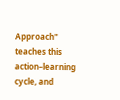Approach" teaches this action–learning cycle, and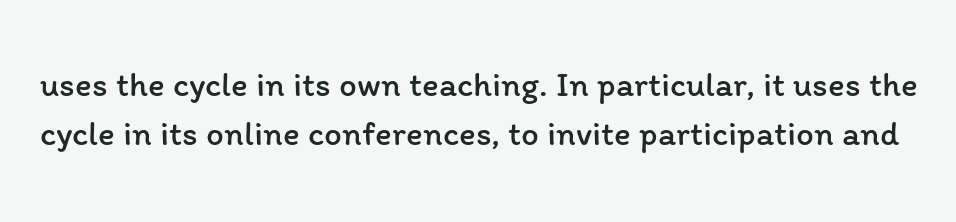uses the cycle in its own teaching. In particular, it uses the cycle in its online conferences, to invite participation and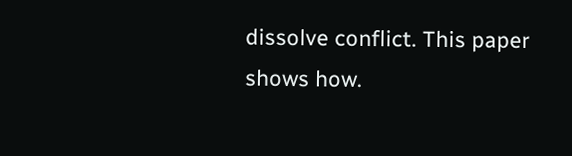dissolve conflict. This paper shows how.